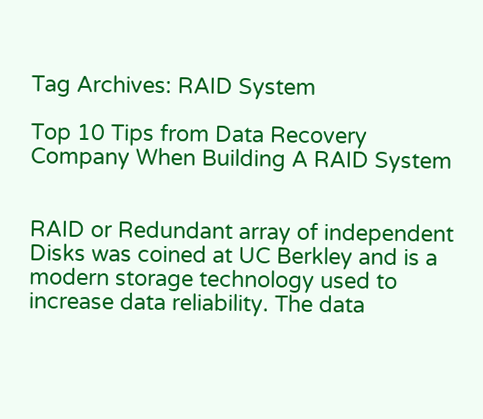Tag Archives: RAID System

Top 10 Tips from Data Recovery Company When Building A RAID System


RAID or Redundant array of independent Disks was coined at UC Berkley and is a modern storage technology used to increase data reliability. The data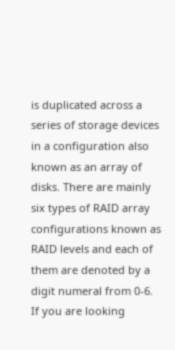is duplicated across a series of storage devices in a configuration also known as an array of disks. There are mainly six types of RAID array configurations known as RAID levels and each of them are denoted by a digit numeral from 0-6. If you are looking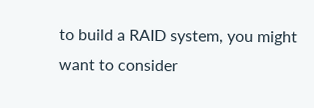to build a RAID system, you might want to consider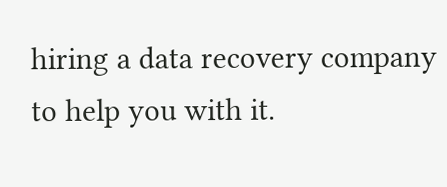hiring a data recovery company to help you with it.